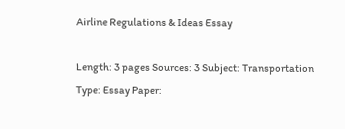Airline Regulations & Ideas Essay

Length: 3 pages Sources: 3 Subject: Transportation Type: Essay Paper: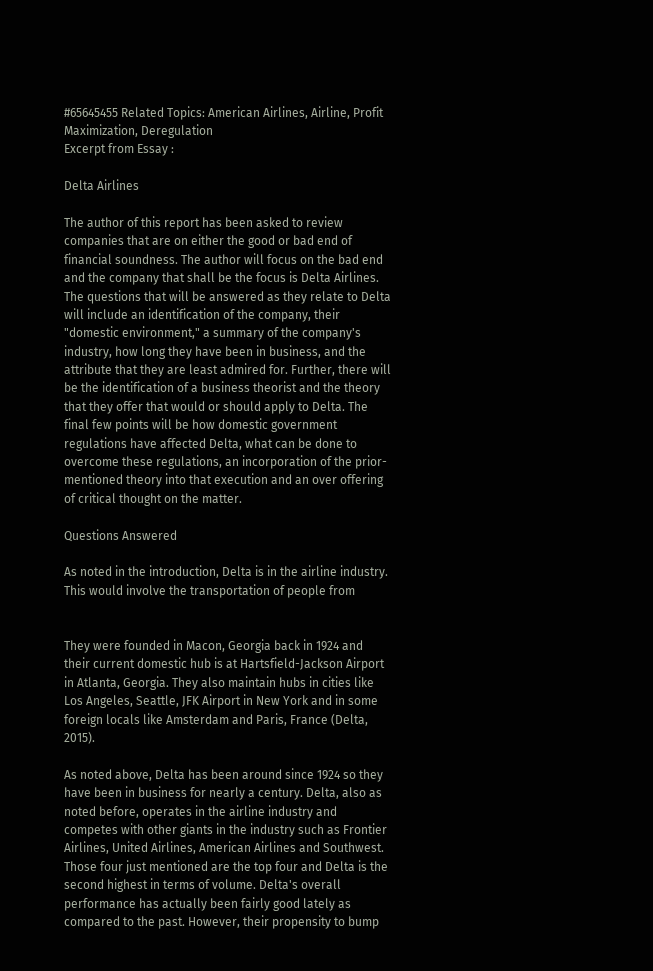#65645455 Related Topics: American Airlines, Airline, Profit Maximization, Deregulation
Excerpt from Essay :

Delta Airlines

The author of this report has been asked to review companies that are on either the good or bad end of financial soundness. The author will focus on the bad end and the company that shall be the focus is Delta Airlines. The questions that will be answered as they relate to Delta will include an identification of the company, their "domestic environment," a summary of the company's industry, how long they have been in business, and the attribute that they are least admired for. Further, there will be the identification of a business theorist and the theory that they offer that would or should apply to Delta. The final few points will be how domestic government regulations have affected Delta, what can be done to overcome these regulations, an incorporation of the prior-mentioned theory into that execution and an over offering of critical thought on the matter.

Questions Answered

As noted in the introduction, Delta is in the airline industry. This would involve the transportation of people from


They were founded in Macon, Georgia back in 1924 and their current domestic hub is at Hartsfield-Jackson Airport in Atlanta, Georgia. They also maintain hubs in cities like Los Angeles, Seattle, JFK Airport in New York and in some foreign locals like Amsterdam and Paris, France (Delta, 2015).

As noted above, Delta has been around since 1924 so they have been in business for nearly a century. Delta, also as noted before, operates in the airline industry and competes with other giants in the industry such as Frontier Airlines, United Airlines, American Airlines and Southwest. Those four just mentioned are the top four and Delta is the second highest in terms of volume. Delta's overall performance has actually been fairly good lately as compared to the past. However, their propensity to bump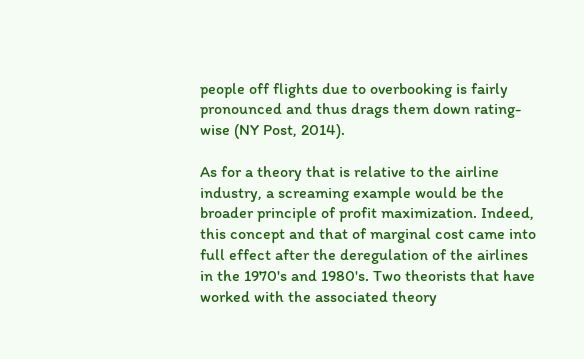people off flights due to overbooking is fairly pronounced and thus drags them down rating-wise (NY Post, 2014).

As for a theory that is relative to the airline industry, a screaming example would be the broader principle of profit maximization. Indeed, this concept and that of marginal cost came into full effect after the deregulation of the airlines in the 1970's and 1980's. Two theorists that have worked with the associated theory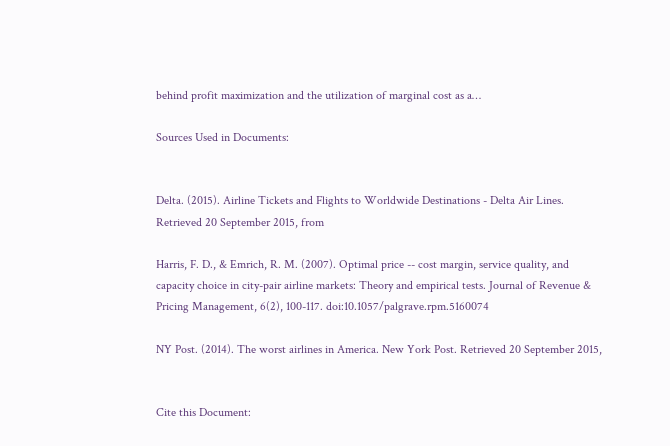behind profit maximization and the utilization of marginal cost as a…

Sources Used in Documents:


Delta. (2015). Airline Tickets and Flights to Worldwide Destinations - Delta Air Lines. Retrieved 20 September 2015, from

Harris, F. D., & Emrich, R. M. (2007). Optimal price -- cost margin, service quality, and capacity choice in city-pair airline markets: Theory and empirical tests. Journal of Revenue & Pricing Management, 6(2), 100-117. doi:10.1057/palgrave.rpm.5160074

NY Post. (2014). The worst airlines in America. New York Post. Retrieved 20 September 2015,


Cite this Document: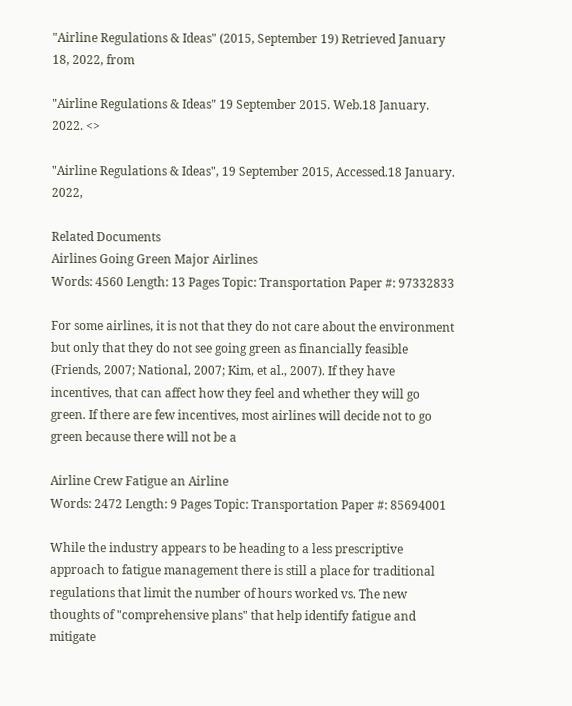"Airline Regulations & Ideas" (2015, September 19) Retrieved January 18, 2022, from

"Airline Regulations & Ideas" 19 September 2015. Web.18 January. 2022. <>

"Airline Regulations & Ideas", 19 September 2015, Accessed.18 January. 2022,

Related Documents
Airlines Going Green Major Airlines
Words: 4560 Length: 13 Pages Topic: Transportation Paper #: 97332833

For some airlines, it is not that they do not care about the environment but only that they do not see going green as financially feasible (Friends, 2007; National, 2007; Kim, et al., 2007). If they have incentives, that can affect how they feel and whether they will go green. If there are few incentives, most airlines will decide not to go green because there will not be a

Airline Crew Fatigue an Airline
Words: 2472 Length: 9 Pages Topic: Transportation Paper #: 85694001

While the industry appears to be heading to a less prescriptive approach to fatigue management there is still a place for traditional regulations that limit the number of hours worked vs. The new thoughts of "comprehensive plans" that help identify fatigue and mitigate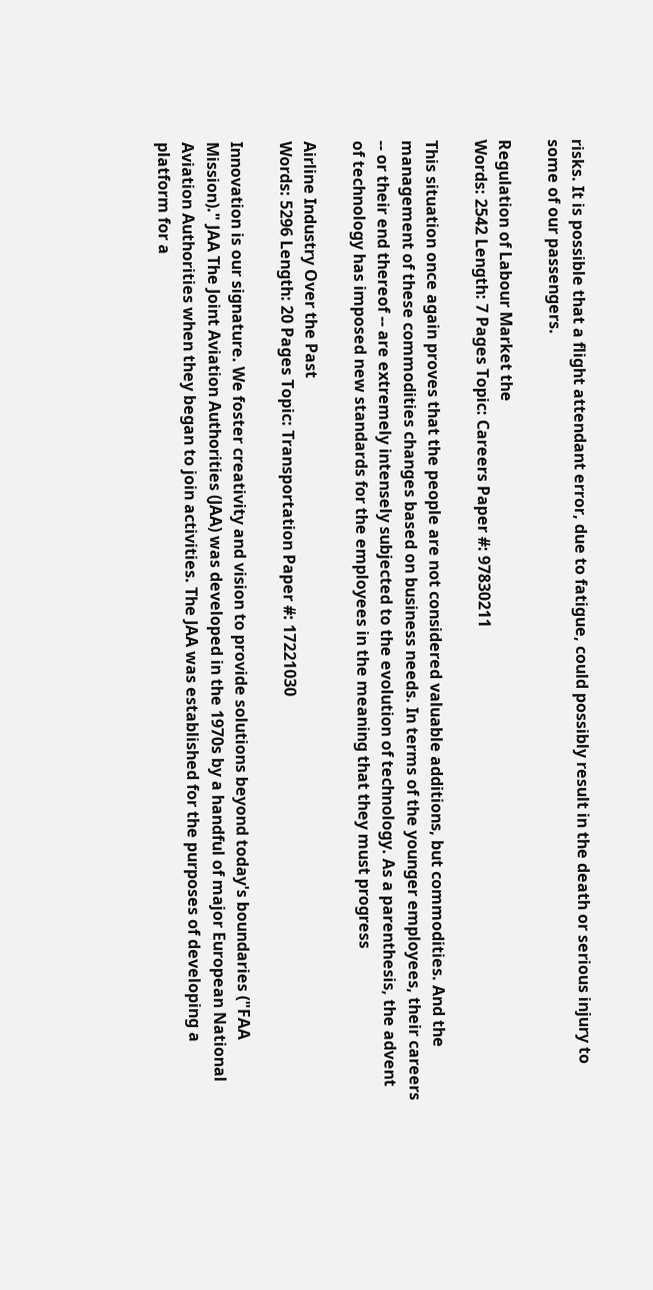risks. It is possible that a flight attendant error, due to fatigue, could possibly result in the death or serious injury to some of our passengers.

Regulation of Labour Market the
Words: 2542 Length: 7 Pages Topic: Careers Paper #: 97830211

This situation once again proves that the people are not considered valuable additions, but commodities. And the management of these commodities changes based on business needs. In terms of the younger employees, their careers -- or their end thereof -- are extremely intensely subjected to the evolution of technology. As a parenthesis, the advent of technology has imposed new standards for the employees in the meaning that they must progress

Airline Industry Over the Past
Words: 5296 Length: 20 Pages Topic: Transportation Paper #: 17221030

Innovation is our signature. We foster creativity and vision to provide solutions beyond today's boundaries ("FAA Mission)." JAA The Joint Aviation Authorities (JAA) was developed in the 1970s by a handful of major European National Aviation Authorities when they began to join activities. The JAA was established for the purposes of developing a platform for a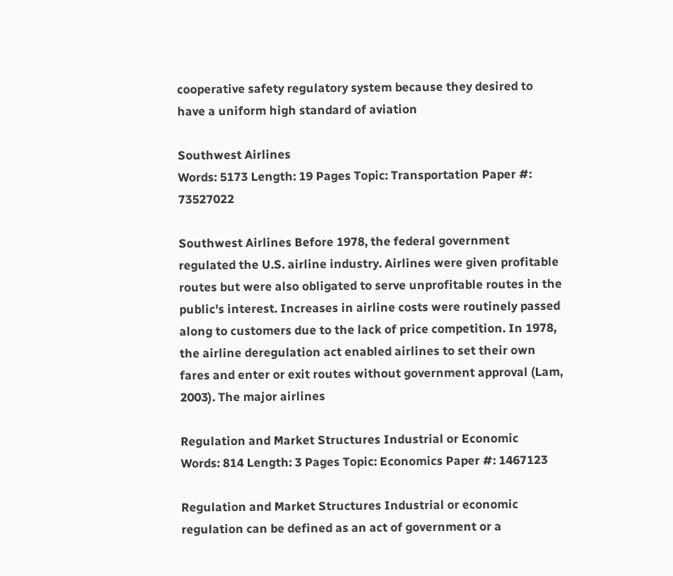cooperative safety regulatory system because they desired to have a uniform high standard of aviation

Southwest Airlines
Words: 5173 Length: 19 Pages Topic: Transportation Paper #: 73527022

Southwest Airlines Before 1978, the federal government regulated the U.S. airline industry. Airlines were given profitable routes but were also obligated to serve unprofitable routes in the public's interest. Increases in airline costs were routinely passed along to customers due to the lack of price competition. In 1978, the airline deregulation act enabled airlines to set their own fares and enter or exit routes without government approval (Lam, 2003). The major airlines

Regulation and Market Structures Industrial or Economic
Words: 814 Length: 3 Pages Topic: Economics Paper #: 1467123

Regulation and Market Structures Industrial or economic regulation can be defined as an act of government or a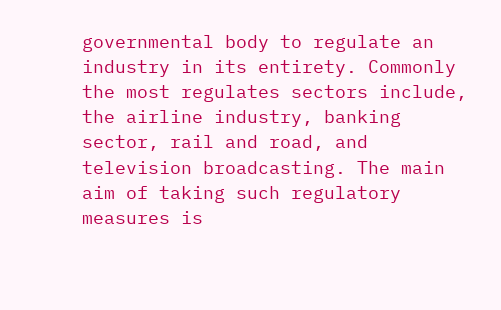governmental body to regulate an industry in its entirety. Commonly the most regulates sectors include, the airline industry, banking sector, rail and road, and television broadcasting. The main aim of taking such regulatory measures is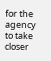for the agency to take closer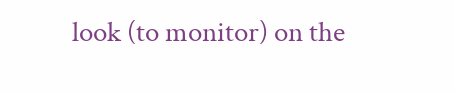look (to monitor) on the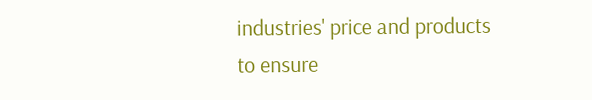industries' price and products to ensure